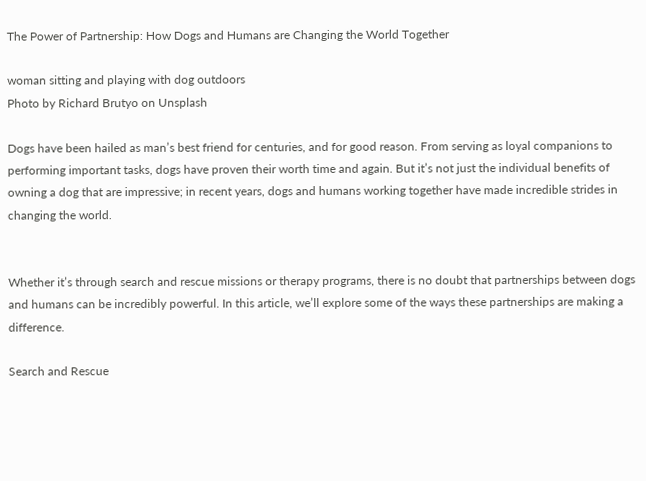The Power of Partnership: How Dogs and Humans are Changing the World Together

woman sitting and playing with dog outdoors
Photo by Richard Brutyo on Unsplash

Dogs have been hailed as man’s best friend for centuries, and for good reason. From serving as loyal companions to performing important tasks, dogs have proven their worth time and again. But it’s not just the individual benefits of owning a dog that are impressive; in recent years, dogs and humans working together have made incredible strides in changing the world.


Whether it’s through search and rescue missions or therapy programs, there is no doubt that partnerships between dogs and humans can be incredibly powerful. In this article, we’ll explore some of the ways these partnerships are making a difference.

Search and Rescue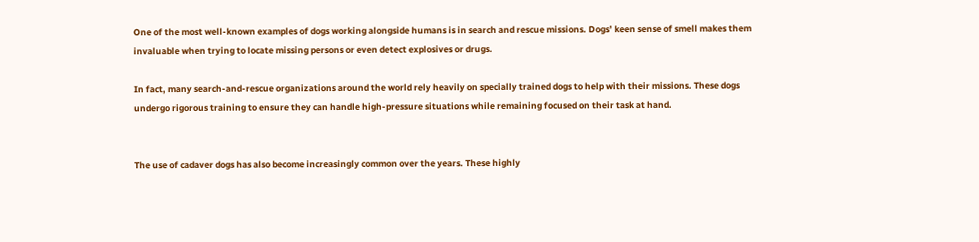One of the most well-known examples of dogs working alongside humans is in search and rescue missions. Dogs’ keen sense of smell makes them invaluable when trying to locate missing persons or even detect explosives or drugs.

In fact, many search-and-rescue organizations around the world rely heavily on specially trained dogs to help with their missions. These dogs undergo rigorous training to ensure they can handle high-pressure situations while remaining focused on their task at hand.


The use of cadaver dogs has also become increasingly common over the years. These highly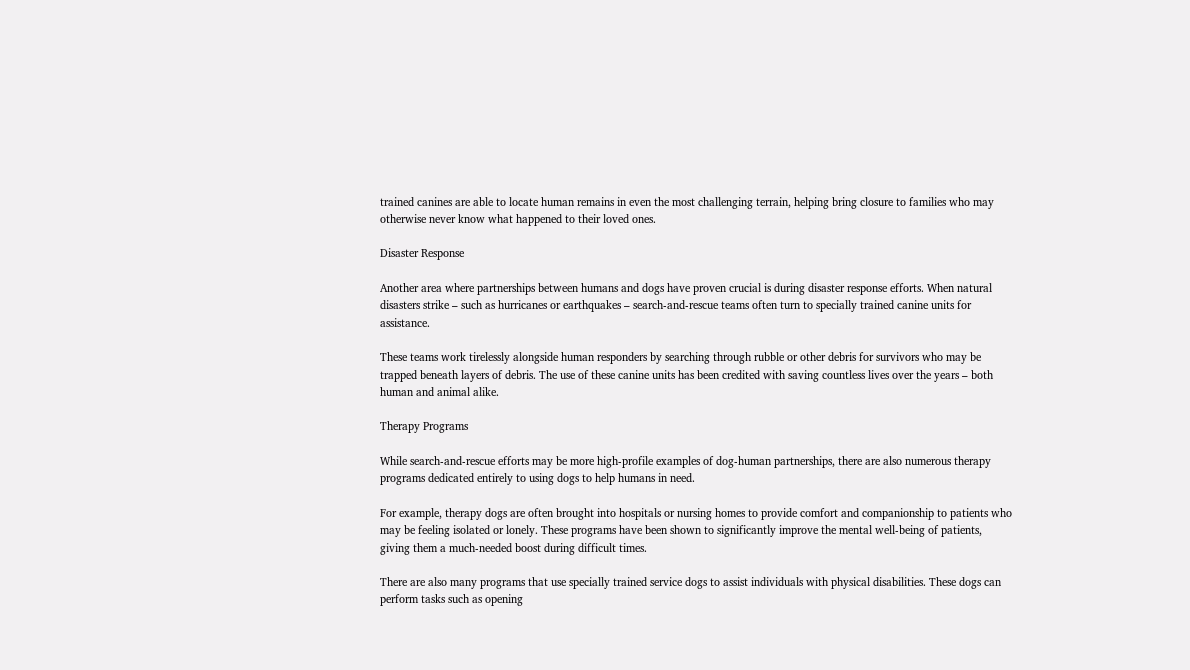trained canines are able to locate human remains in even the most challenging terrain, helping bring closure to families who may otherwise never know what happened to their loved ones.

Disaster Response

Another area where partnerships between humans and dogs have proven crucial is during disaster response efforts. When natural disasters strike – such as hurricanes or earthquakes – search-and-rescue teams often turn to specially trained canine units for assistance.

These teams work tirelessly alongside human responders by searching through rubble or other debris for survivors who may be trapped beneath layers of debris. The use of these canine units has been credited with saving countless lives over the years – both human and animal alike.

Therapy Programs

While search-and-rescue efforts may be more high-profile examples of dog-human partnerships, there are also numerous therapy programs dedicated entirely to using dogs to help humans in need.

For example, therapy dogs are often brought into hospitals or nursing homes to provide comfort and companionship to patients who may be feeling isolated or lonely. These programs have been shown to significantly improve the mental well-being of patients, giving them a much-needed boost during difficult times.

There are also many programs that use specially trained service dogs to assist individuals with physical disabilities. These dogs can perform tasks such as opening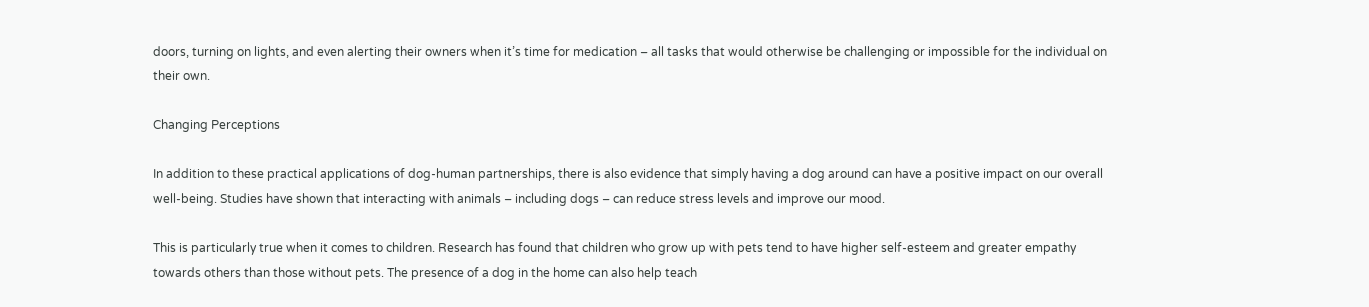doors, turning on lights, and even alerting their owners when it’s time for medication – all tasks that would otherwise be challenging or impossible for the individual on their own.

Changing Perceptions

In addition to these practical applications of dog-human partnerships, there is also evidence that simply having a dog around can have a positive impact on our overall well-being. Studies have shown that interacting with animals – including dogs – can reduce stress levels and improve our mood.

This is particularly true when it comes to children. Research has found that children who grow up with pets tend to have higher self-esteem and greater empathy towards others than those without pets. The presence of a dog in the home can also help teach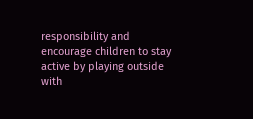responsibility and encourage children to stay active by playing outside with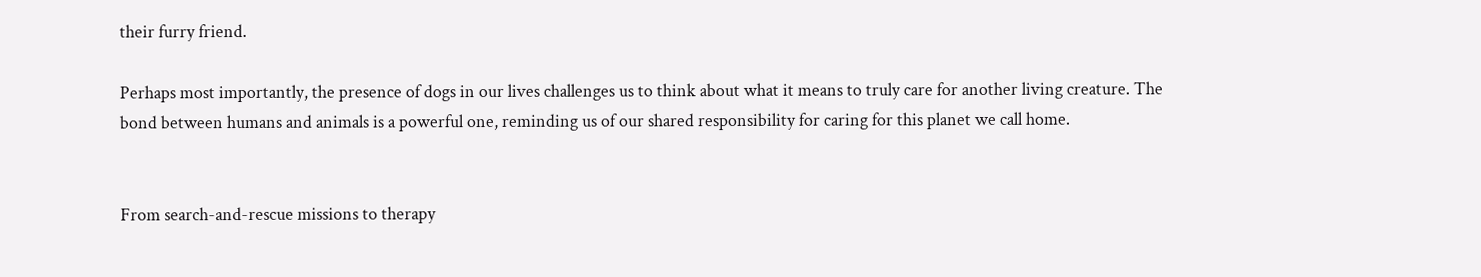their furry friend.

Perhaps most importantly, the presence of dogs in our lives challenges us to think about what it means to truly care for another living creature. The bond between humans and animals is a powerful one, reminding us of our shared responsibility for caring for this planet we call home.


From search-and-rescue missions to therapy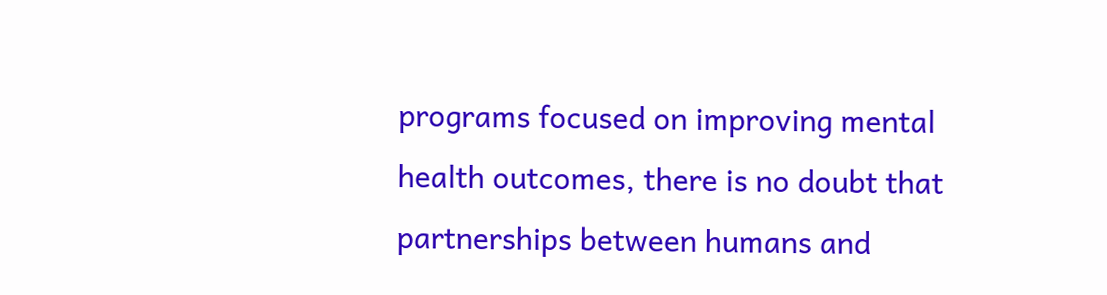programs focused on improving mental health outcomes, there is no doubt that partnerships between humans and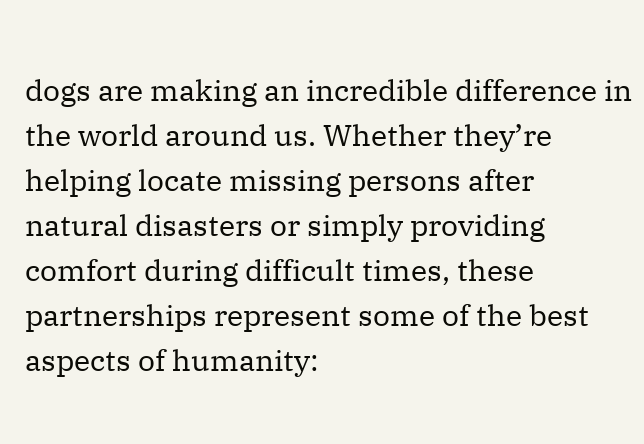dogs are making an incredible difference in the world around us. Whether they’re helping locate missing persons after natural disasters or simply providing comfort during difficult times, these partnerships represent some of the best aspects of humanity: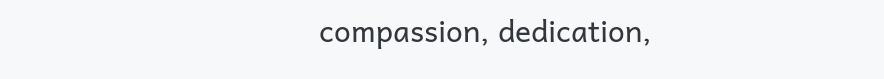compassion, dedication,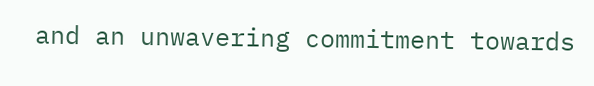and an unwavering commitment towards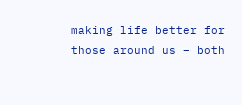making life better for those around us – both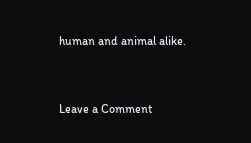human and animal alike.


Leave a Comment